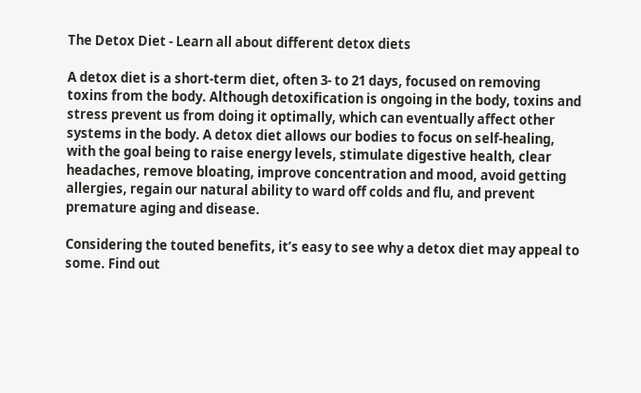The Detox Diet - Learn all about different detox diets

A detox diet is a short-term diet, often 3- to 21 days, focused on removing toxins from the body. Although detoxification is ongoing in the body, toxins and stress prevent us from doing it optimally, which can eventually affect other systems in the body. A detox diet allows our bodies to focus on self-healing, with the goal being to raise energy levels, stimulate digestive health, clear headaches, remove bloating, improve concentration and mood, avoid getting allergies, regain our natural ability to ward off colds and flu, and prevent premature aging and disease.

Considering the touted benefits, it’s easy to see why a detox diet may appeal to some. Find out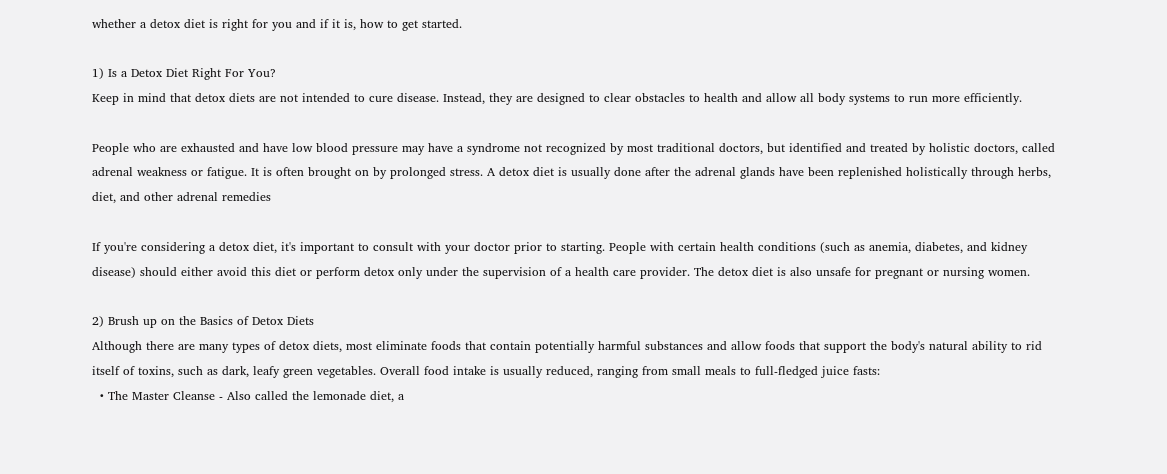whether a detox diet is right for you and if it is, how to get started.

1) Is a Detox Diet Right For You?
Keep in mind that detox diets are not intended to cure disease. Instead, they are designed to clear obstacles to health and allow all body systems to run more efficiently.

People who are exhausted and have low blood pressure may have a syndrome not recognized by most traditional doctors, but identified and treated by holistic doctors, called adrenal weakness or fatigue. It is often brought on by prolonged stress. A detox diet is usually done after the adrenal glands have been replenished holistically through herbs, diet, and other adrenal remedies

If you're considering a detox diet, it's important to consult with your doctor prior to starting. People with certain health conditions (such as anemia, diabetes, and kidney disease) should either avoid this diet or perform detox only under the supervision of a health care provider. The detox diet is also unsafe for pregnant or nursing women.

2) Brush up on the Basics of Detox Diets
Although there are many types of detox diets, most eliminate foods that contain potentially harmful substances and allow foods that support the body's natural ability to rid itself of toxins, such as dark, leafy green vegetables. Overall food intake is usually reduced, ranging from small meals to full-fledged juice fasts:
  • The Master Cleanse - Also called the lemonade diet, a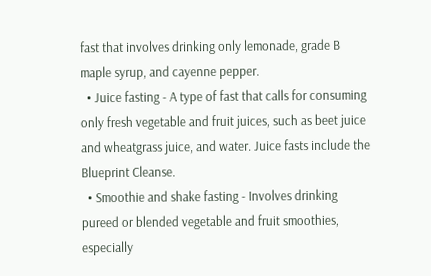fast that involves drinking only lemonade, grade B maple syrup, and cayenne pepper.
  • Juice fasting - A type of fast that calls for consuming only fresh vegetable and fruit juices, such as beet juice and wheatgrass juice, and water. Juice fasts include the Blueprint Cleanse.
  • Smoothie and shake fasting - Involves drinking pureed or blended vegetable and fruit smoothies, especially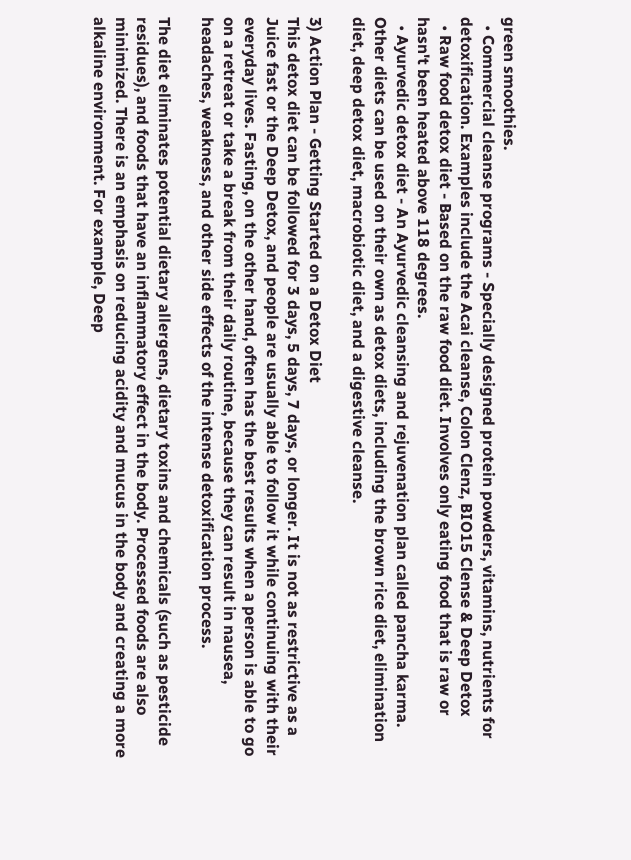green smoothies.
  • Commercial cleanse programs - Specially designed protein powders, vitamins, nutrients for detoxification. Examples include the Acai cleanse, Colon Clenz, BIO15 Clense & Deep Detox
  • Raw food detox diet - Based on the raw food diet. Involves only eating food that is raw or hasn't been heated above 118 degrees.
  • Ayurvedic detox diet - An Ayurvedic cleansing and rejuvenation plan called pancha karma.
Other diets can be used on their own as detox diets, including the brown rice diet, elimination diet, deep detox diet, macrobiotic diet, and a digestive cleanse.

3) Action Plan - Getting Started on a Detox Diet
This detox diet can be followed for 3 days, 5 days, 7 days, or longer. It is not as restrictive as a Juice fast or the Deep Detox, and people are usually able to follow it while continuing with their everyday lives. Fasting, on the other hand, often has the best results when a person is able to go on a retreat or take a break from their daily routine, because they can result in nausea, headaches, weakness, and other side effects of the intense detoxification process.

The diet eliminates potential dietary allergens, dietary toxins and chemicals (such as pesticide residues), and foods that have an inflammatory effect in the body. Processed foods are also minimized. There is an emphasis on reducing acidity and mucus in the body and creating a more alkaline environment. For example, Deep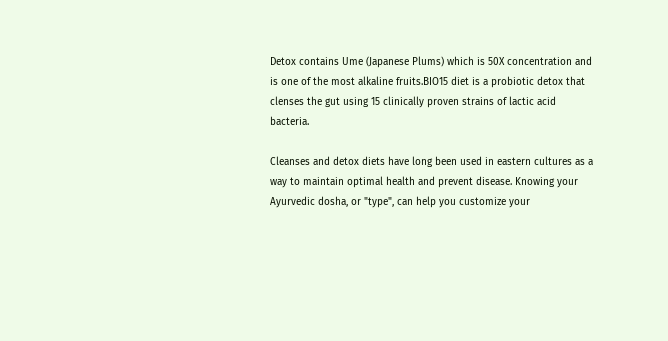Detox contains Ume (Japanese Plums) which is 50X concentration and is one of the most alkaline fruits.BIO15 diet is a probiotic detox that clenses the gut using 15 clinically proven strains of lactic acid bacteria.

Cleanses and detox diets have long been used in eastern cultures as a way to maintain optimal health and prevent disease. Knowing your Ayurvedic dosha, or "type", can help you customize your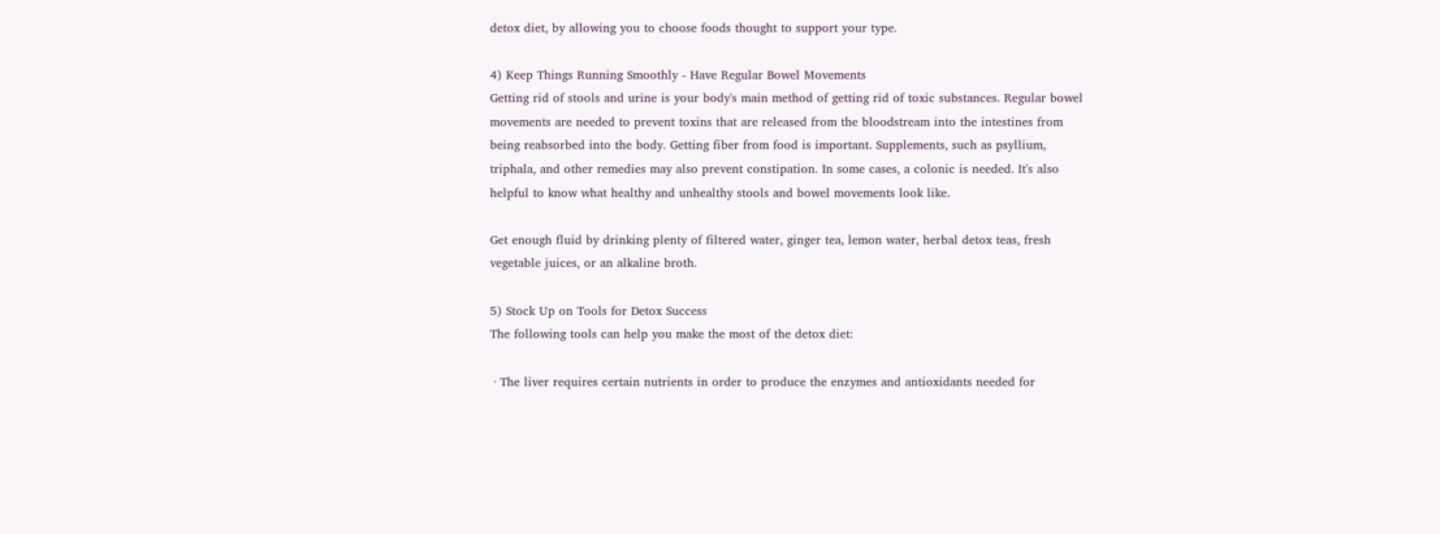detox diet, by allowing you to choose foods thought to support your type.

4) Keep Things Running Smoothly - Have Regular Bowel Movements
Getting rid of stools and urine is your body's main method of getting rid of toxic substances. Regular bowel movements are needed to prevent toxins that are released from the bloodstream into the intestines from being reabsorbed into the body. Getting fiber from food is important. Supplements, such as psyllium, triphala, and other remedies may also prevent constipation. In some cases, a colonic is needed. It's also helpful to know what healthy and unhealthy stools and bowel movements look like.

Get enough fluid by drinking plenty of filtered water, ginger tea, lemon water, herbal detox teas, fresh vegetable juices, or an alkaline broth.

5) Stock Up on Tools for Detox Success
The following tools can help you make the most of the detox diet:

 · The liver requires certain nutrients in order to produce the enzymes and antioxidants needed for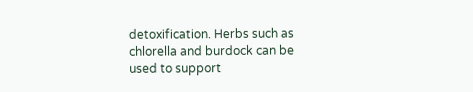detoxification. Herbs such as chlorella and burdock can be used to support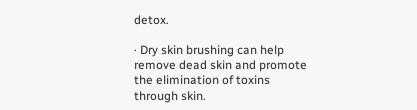detox.

· Dry skin brushing can help remove dead skin and promote the elimination of toxins through skin.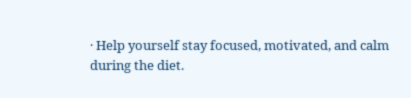· Help yourself stay focused, motivated, and calm during the diet.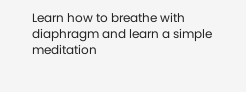Learn how to breathe with diaphragm and learn a simple meditation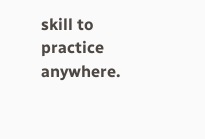skill to practice anywhere.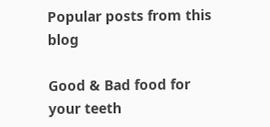Popular posts from this blog

Good & Bad food for your teeth